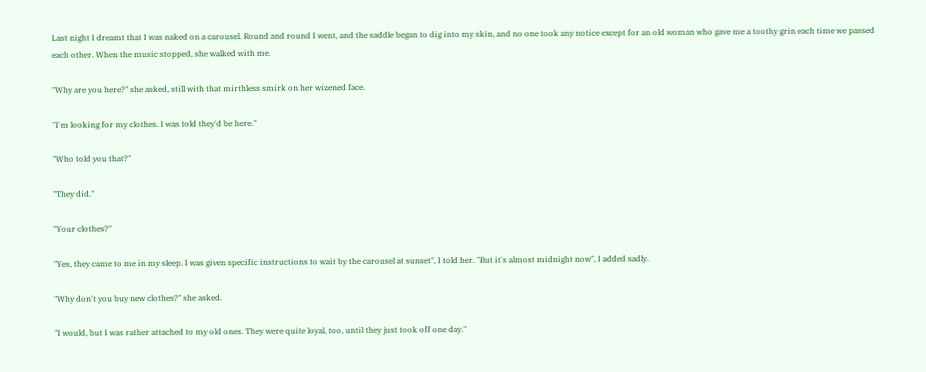Last night I dreamt that I was naked on a carousel. Round and round I went, and the saddle began to dig into my skin, and no one took any notice except for an old woman who gave me a toothy grin each time we passed each other. When the music stopped, she walked with me.

"Why are you here?" she asked, still with that mirthless smirk on her wizened face.

"I'm looking for my clothes. I was told they'd be here."

"Who told you that?"

"They did."

"Your clothes?"

"Yes, they came to me in my sleep. I was given specific instructions to wait by the carousel at sunset", I told her. "But it's almost midnight now", I added sadly.

"Why don't you buy new clothes?" she asked.

"I would, but I was rather attached to my old ones. They were quite loyal, too, until they just took off one day."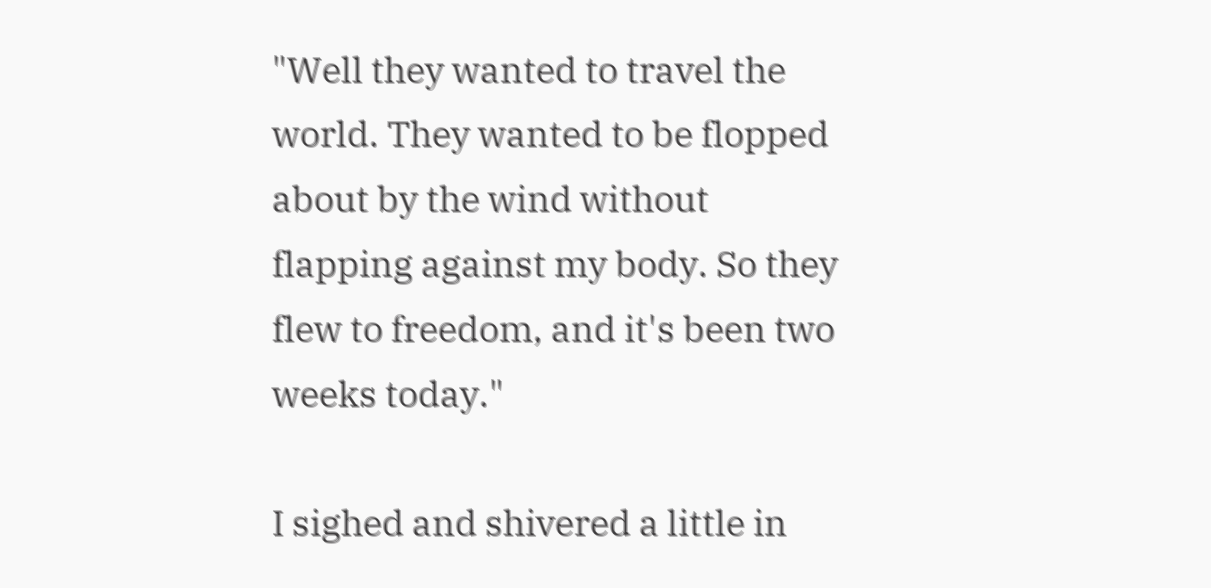"Well they wanted to travel the world. They wanted to be flopped about by the wind without flapping against my body. So they flew to freedom, and it's been two weeks today."

I sighed and shivered a little in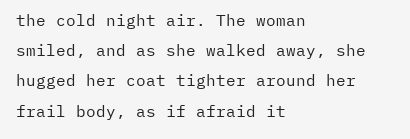the cold night air. The woman smiled, and as she walked away, she hugged her coat tighter around her frail body, as if afraid it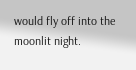would fly off into the moonlit night.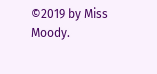©2019 by Miss Moody.